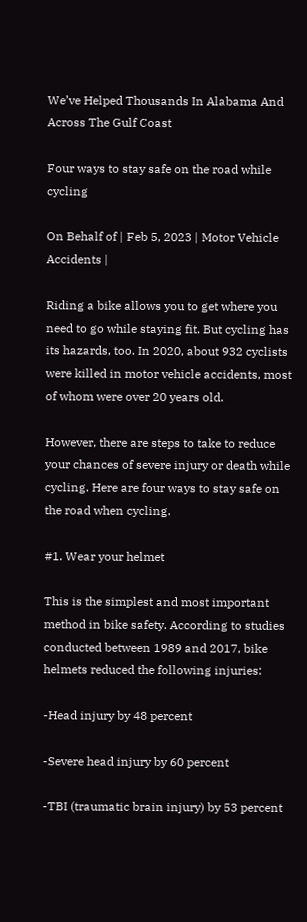We’ve Helped Thousands In Alabama And Across The Gulf Coast

Four ways to stay safe on the road while cycling

On Behalf of | Feb 5, 2023 | Motor Vehicle Accidents |

Riding a bike allows you to get where you need to go while staying fit. But cycling has its hazards, too. In 2020, about 932 cyclists were killed in motor vehicle accidents, most of whom were over 20 years old.

However, there are steps to take to reduce your chances of severe injury or death while cycling. Here are four ways to stay safe on the road when cycling.

#1. Wear your helmet

This is the simplest and most important method in bike safety. According to studies conducted between 1989 and 2017, bike helmets reduced the following injuries:

-Head injury by 48 percent

-Severe head injury by 60 percent

-TBI (traumatic brain injury) by 53 percent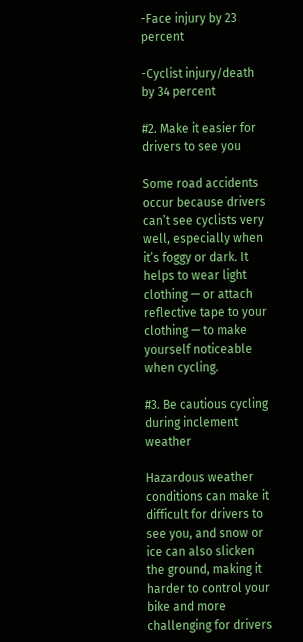-Face injury by 23 percent

-Cyclist injury/death by 34 percent

#2. Make it easier for drivers to see you

Some road accidents occur because drivers can’t see cyclists very well, especially when it’s foggy or dark. It helps to wear light clothing — or attach reflective tape to your clothing — to make yourself noticeable when cycling.

#3. Be cautious cycling during inclement weather

Hazardous weather conditions can make it difficult for drivers to see you, and snow or ice can also slicken the ground, making it harder to control your bike and more challenging for drivers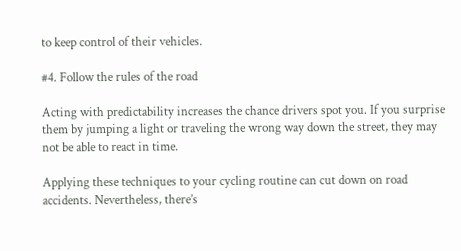to keep control of their vehicles.

#4. Follow the rules of the road

Acting with predictability increases the chance drivers spot you. If you surprise them by jumping a light or traveling the wrong way down the street, they may not be able to react in time.

Applying these techniques to your cycling routine can cut down on road accidents. Nevertheless, there’s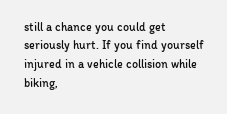still a chance you could get seriously hurt. If you find yourself injured in a vehicle collision while biking,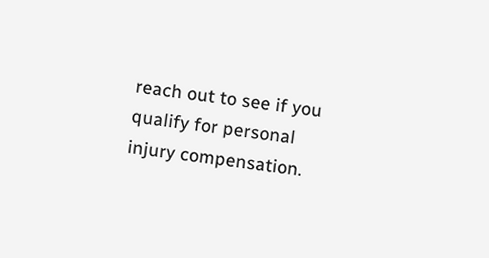reach out to see if you qualify for personal injury compensation.